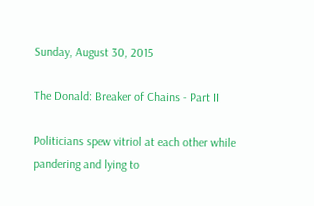Sunday, August 30, 2015

The Donald: Breaker of Chains - Part II

Politicians spew vitriol at each other while pandering and lying to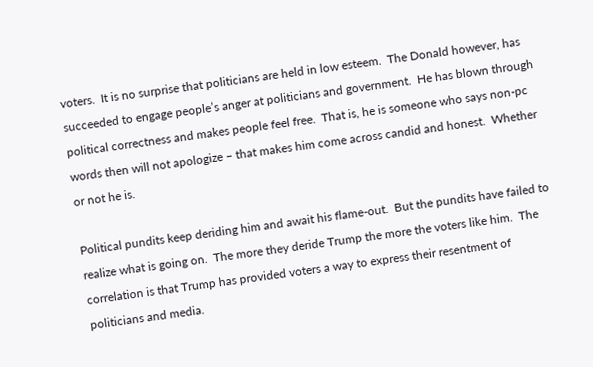voters.  It is no surprise that politicians are held in low esteem.  The Donald however, has succeeded to engage people’s anger at politicians and government.  He has blown through political correctness and makes people feel free.  That is, he is someone who says non-pc words then will not apologize – that makes him come across candid and honest.  Whether or not he is.

Political pundits keep deriding him and await his flame-out.  But the pundits have failed to realize what is going on.  The more they deride Trump the more the voters like him.  The correlation is that Trump has provided voters a way to express their resentment of politicians and media.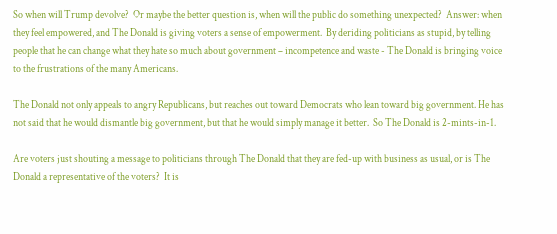So when will Trump devolve?  Or maybe the better question is, when will the public do something unexpected?  Answer: when they feel empowered, and The Donald is giving voters a sense of empowerment.  By deriding politicians as stupid, by telling people that he can change what they hate so much about government – incompetence and waste - The Donald is bringing voice to the frustrations of the many Americans.

The Donald not only appeals to angry Republicans, but reaches out toward Democrats who lean toward big government. He has not said that he would dismantle big government, but that he would simply manage it better.  So The Donald is 2-mints-in-1.

Are voters just shouting a message to politicians through The Donald that they are fed-up with business as usual, or is The Donald a representative of the voters?  It is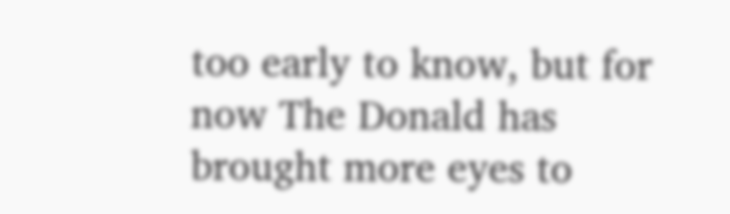too early to know, but for now The Donald has brought more eyes to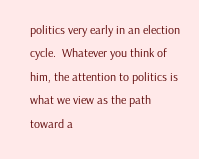politics very early in an election cycle.  Whatever you think of him, the attention to politics is what we view as the path toward a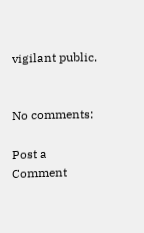vigilant public.


No comments:

Post a Comment